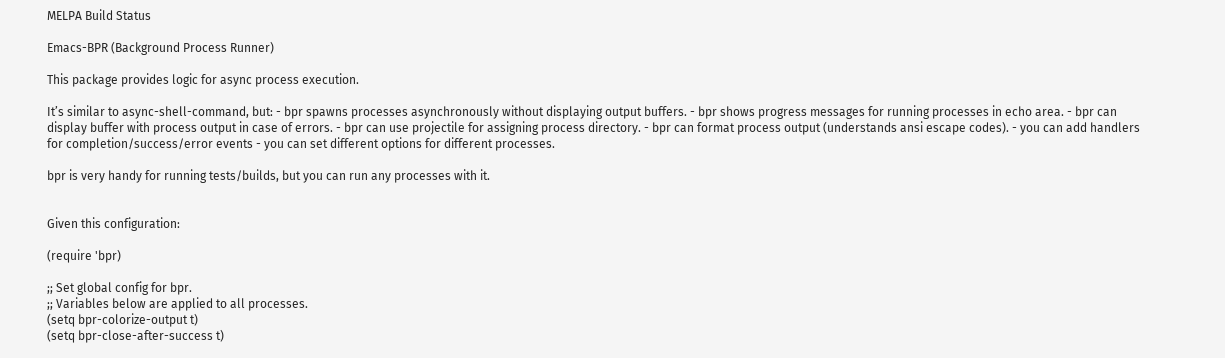MELPA Build Status

Emacs-BPR (Background Process Runner)

This package provides logic for async process execution.

It’s similar to async-shell-command, but: - bpr spawns processes asynchronously without displaying output buffers. - bpr shows progress messages for running processes in echo area. - bpr can display buffer with process output in case of errors. - bpr can use projectile for assigning process directory. - bpr can format process output (understands ansi escape codes). - you can add handlers for completion/success/error events - you can set different options for different processes.

bpr is very handy for running tests/builds, but you can run any processes with it.


Given this configuration:

(require 'bpr)

;; Set global config for bpr.
;; Variables below are applied to all processes.
(setq bpr-colorize-output t)
(setq bpr-close-after-success t)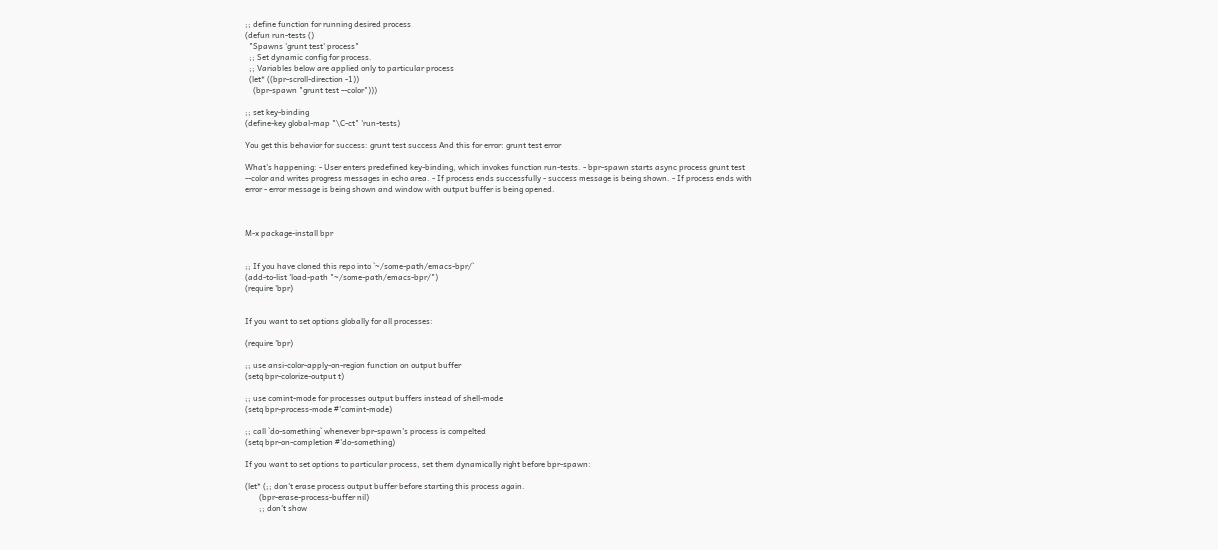;; define function for running desired process
(defun run-tests ()
  "Spawns 'grunt test' process"
  ;; Set dynamic config for process.
  ;; Variables below are applied only to particular process
  (let* ((bpr-scroll-direction -1))
    (bpr-spawn "grunt test --color")))

;; set key-binding
(define-key global-map "\C-ct" 'run-tests)

You get this behavior for success: grunt test success And this for error: grunt test error

What’s happening: - User enters predefined key-binding, which invokes function run-tests. - bpr-spawn starts async process grunt test --color and writes progress messages in echo area. - If process ends successfully - success message is being shown. - If process ends with error - error message is being shown and window with output buffer is being opened.



M-x package-install bpr


;; If you have cloned this repo into `~/some-path/emacs-bpr/`
(add-to-list 'load-path "~/some-path/emacs-bpr/")
(require 'bpr)


If you want to set options globally for all processes:

(require 'bpr)

;; use ansi-color-apply-on-region function on output buffer
(setq bpr-colorize-output t)

;; use comint-mode for processes output buffers instead of shell-mode
(setq bpr-process-mode #'comint-mode)

;; call `do-something` whenever bpr-spawn's process is compelted
(setq bpr-on-completion #'do-something)

If you want to set options to particular process, set them dynamically right before bpr-spawn:

(let* (;; don't erase process output buffer before starting this process again.
       (bpr-erase-process-buffer nil)
       ;; don't show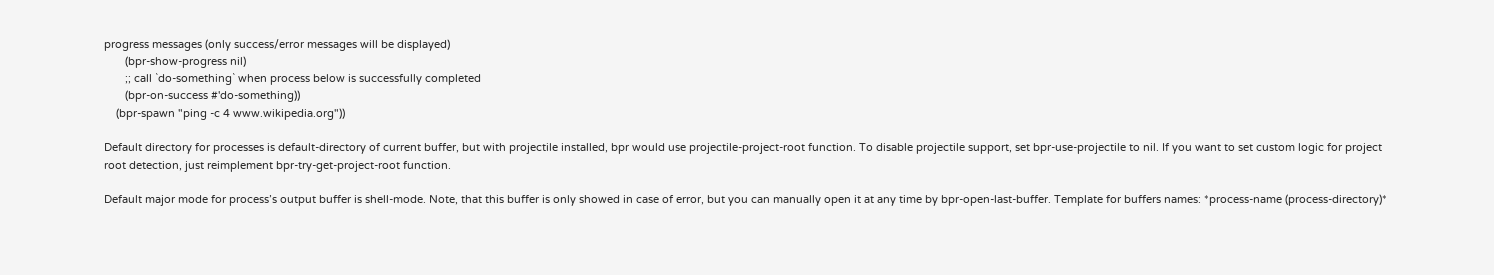progress messages (only success/error messages will be displayed)
       (bpr-show-progress nil)
       ;; call `do-something` when process below is successfully completed
       (bpr-on-success #'do-something))
    (bpr-spawn "ping -c 4 www.wikipedia.org"))

Default directory for processes is default-directory of current buffer, but with projectile installed, bpr would use projectile-project-root function. To disable projectile support, set bpr-use-projectile to nil. If you want to set custom logic for project root detection, just reimplement bpr-try-get-project-root function.

Default major mode for process’s output buffer is shell-mode. Note, that this buffer is only showed in case of error, but you can manually open it at any time by bpr-open-last-buffer. Template for buffers names: *process-name (process-directory)*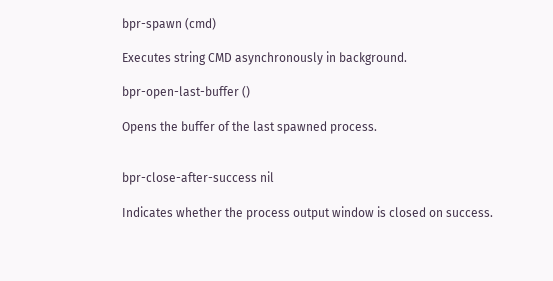bpr-spawn (cmd)

Executes string CMD asynchronously in background.

bpr-open-last-buffer ()

Opens the buffer of the last spawned process.


bpr-close-after-success nil

Indicates whether the process output window is closed on success.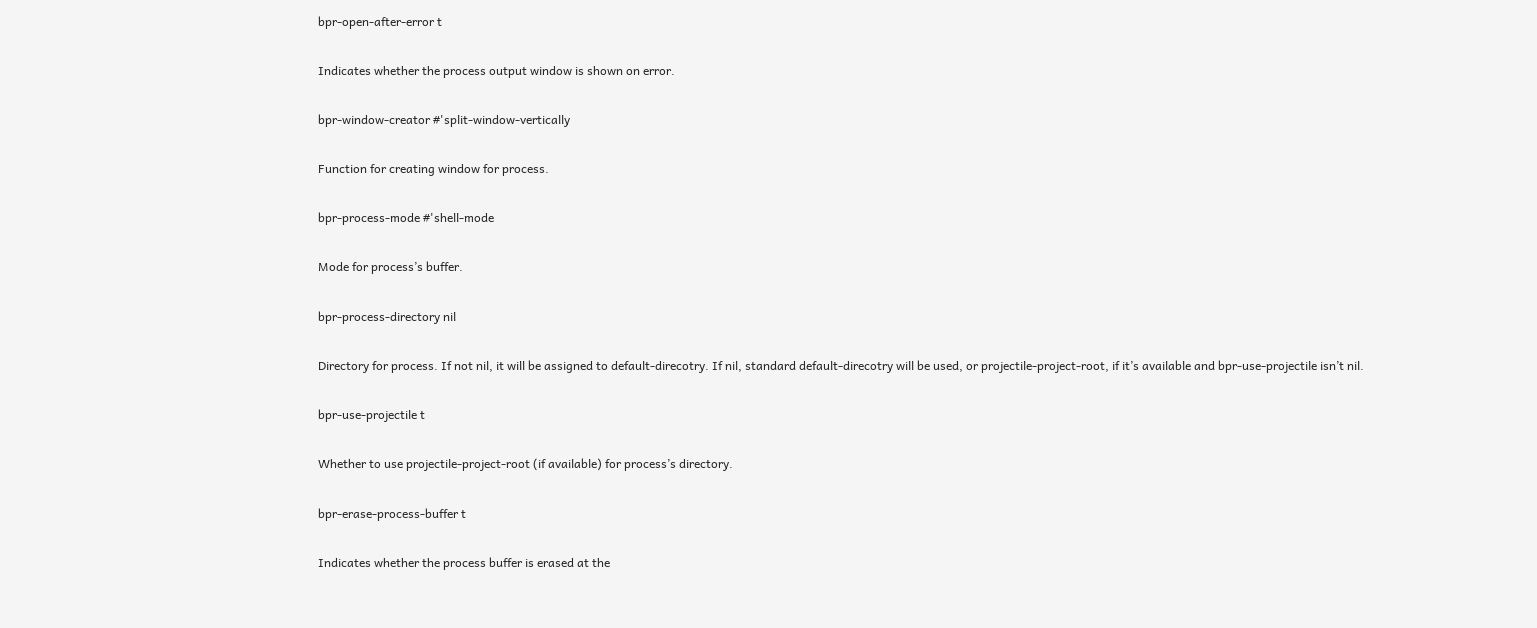bpr-open-after-error t

Indicates whether the process output window is shown on error.

bpr-window-creator #'split-window-vertically

Function for creating window for process.

bpr-process-mode #'shell-mode

Mode for process’s buffer.

bpr-process-directory nil

Directory for process. If not nil, it will be assigned to default-direcotry. If nil, standard default-direcotry will be used, or projectile-project-root, if it’s available and bpr-use-projectile isn’t nil.

bpr-use-projectile t

Whether to use projectile-project-root (if available) for process’s directory.

bpr-erase-process-buffer t

Indicates whether the process buffer is erased at the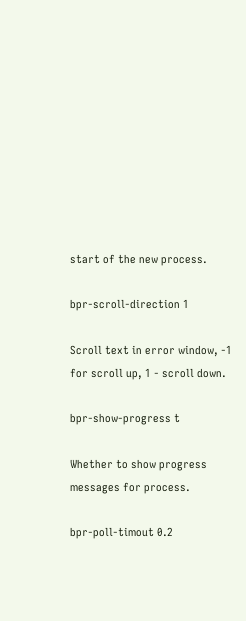start of the new process.

bpr-scroll-direction 1

Scroll text in error window, -1 for scroll up, 1 - scroll down.

bpr-show-progress t

Whether to show progress messages for process.

bpr-poll-timout 0.2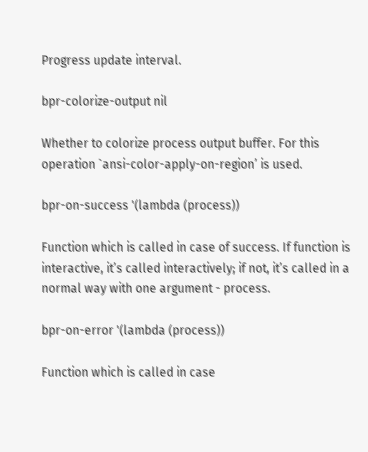Progress update interval.

bpr-colorize-output nil

Whether to colorize process output buffer. For this operation `ansi-color-apply-on-region’ is used.

bpr-on-success '(lambda (process))

Function which is called in case of success. If function is interactive, it’s called interactively; if not, it’s called in a normal way with one argument - process.

bpr-on-error '(lambda (process))

Function which is called in case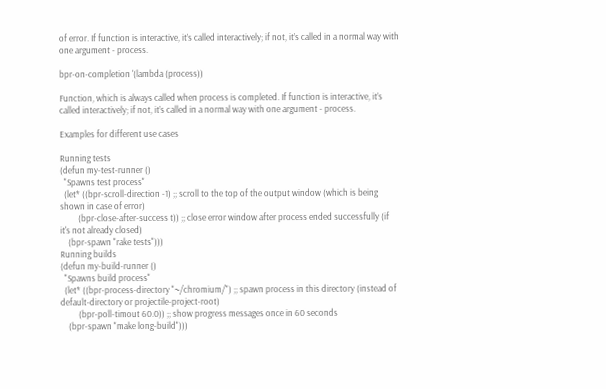of error. If function is interactive, it’s called interactively; if not, it’s called in a normal way with one argument - process.

bpr-on-completion '(lambda (process))

Function, which is always called when process is completed. If function is interactive, it’s called interactively; if not, it’s called in a normal way with one argument - process.

Examples for different use cases

Running tests
(defun my-test-runner ()
  "Spawns test process"
  (let* ((bpr-scroll-direction -1) ;; scroll to the top of the output window (which is being shown in case of error)
         (bpr-close-after-success t)) ;; close error window after process ended successfully (if it's not already closed)
    (bpr-spawn "rake tests")))
Running builds
(defun my-build-runner ()
  "Spawns build process"
  (let* ((bpr-process-directory "~/chromium/") ;; spawn process in this directory (instead of default-directory or projectile-project-root)
         (bpr-poll-timout 60.0)) ;; show progress messages once in 60 seconds
    (bpr-spawn "make long-build")))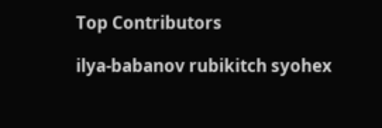Top Contributors

ilya-babanov rubikitch syohex